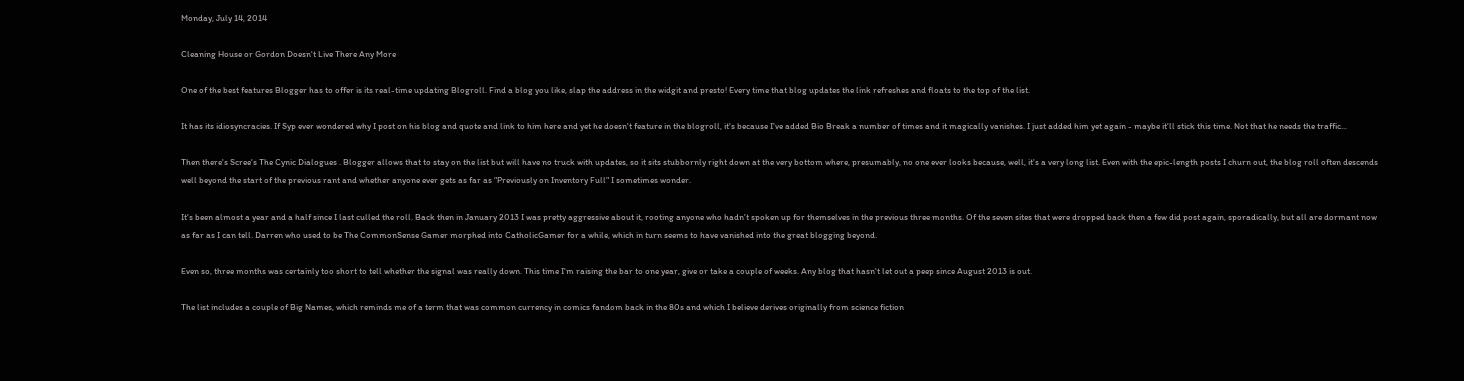Monday, July 14, 2014

Cleaning House or Gordon Doesn't Live There Any More

One of the best features Blogger has to offer is its real-time updating Blogroll. Find a blog you like, slap the address in the widgit and presto! Every time that blog updates the link refreshes and floats to the top of the list.

It has its idiosyncracies. If Syp ever wondered why I post on his blog and quote and link to him here and yet he doesn't feature in the blogroll, it's because I've added Bio Break a number of times and it magically vanishes. I just added him yet again - maybe it'll stick this time. Not that he needs the traffic...

Then there's Scree's The Cynic Dialogues . Blogger allows that to stay on the list but will have no truck with updates, so it sits stubbornly right down at the very bottom where, presumably, no one ever looks because, well, it's a very long list. Even with the epic-length posts I churn out, the blog roll often descends well beyond the start of the previous rant and whether anyone ever gets as far as "Previously on Inventory Full" I sometimes wonder.

It's been almost a year and a half since I last culled the roll. Back then in January 2013 I was pretty aggressive about it, rooting anyone who hadn't spoken up for themselves in the previous three months. Of the seven sites that were dropped back then a few did post again, sporadically, but all are dormant now as far as I can tell. Darren who used to be The CommonSense Gamer morphed into CatholicGamer for a while, which in turn seems to have vanished into the great blogging beyond.

Even so, three months was certainly too short to tell whether the signal was really down. This time I'm raising the bar to one year, give or take a couple of weeks. Any blog that hasn't let out a peep since August 2013 is out.

The list includes a couple of Big Names, which reminds me of a term that was common currency in comics fandom back in the 80s and which I believe derives originally from science fiction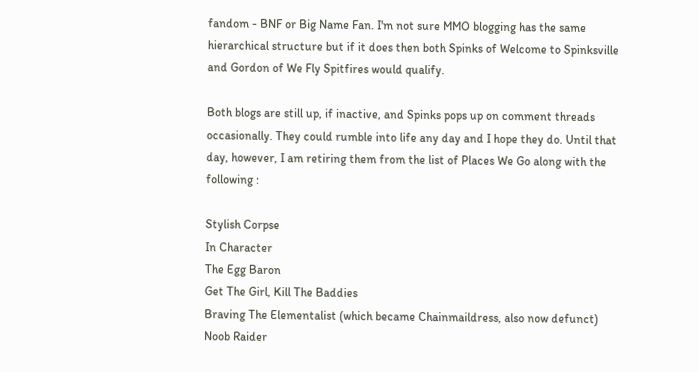fandom - BNF or Big Name Fan. I'm not sure MMO blogging has the same hierarchical structure but if it does then both Spinks of Welcome to Spinksville and Gordon of We Fly Spitfires would qualify.

Both blogs are still up, if inactive, and Spinks pops up on comment threads occasionally. They could rumble into life any day and I hope they do. Until that day, however, I am retiring them from the list of Places We Go along with the following :

Stylish Corpse
In Character
The Egg Baron
Get The Girl, Kill The Baddies
Braving The Elementalist (which became Chainmaildress, also now defunct)
Noob Raider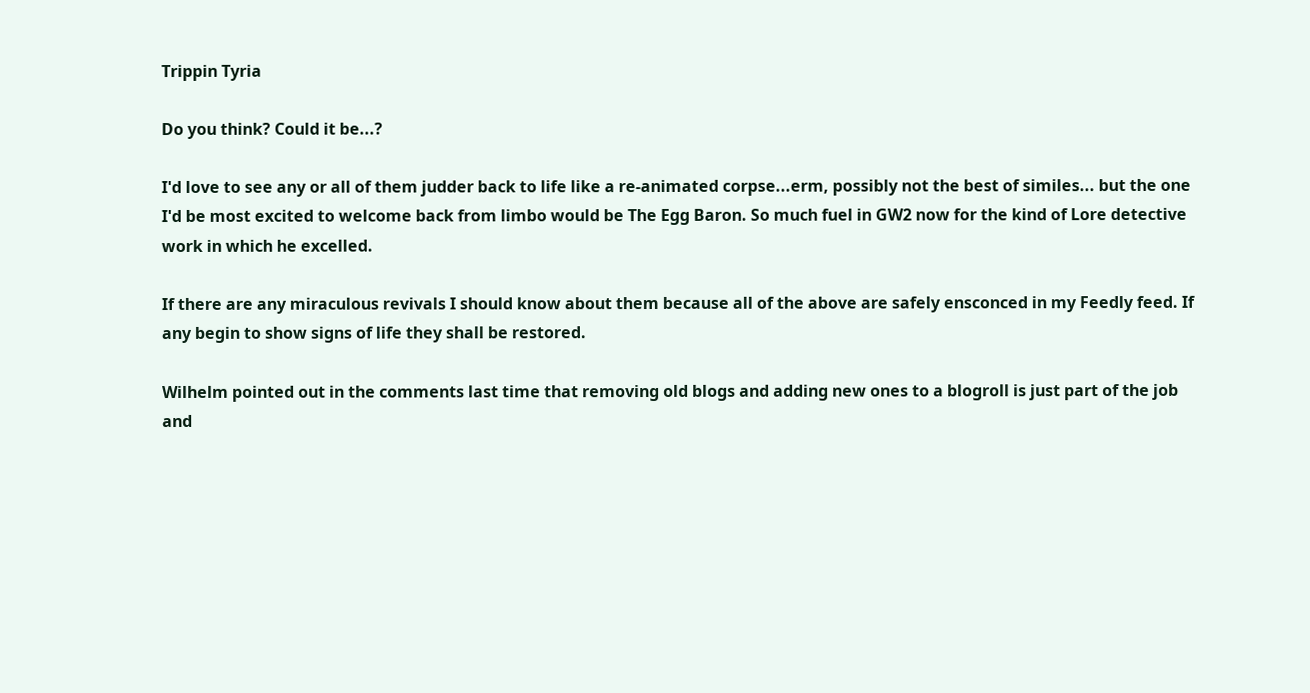Trippin Tyria

Do you think? Could it be...?

I'd love to see any or all of them judder back to life like a re-animated corpse...erm, possibly not the best of similes... but the one I'd be most excited to welcome back from limbo would be The Egg Baron. So much fuel in GW2 now for the kind of Lore detective work in which he excelled.

If there are any miraculous revivals I should know about them because all of the above are safely ensconced in my Feedly feed. If any begin to show signs of life they shall be restored.

Wilhelm pointed out in the comments last time that removing old blogs and adding new ones to a blogroll is just part of the job and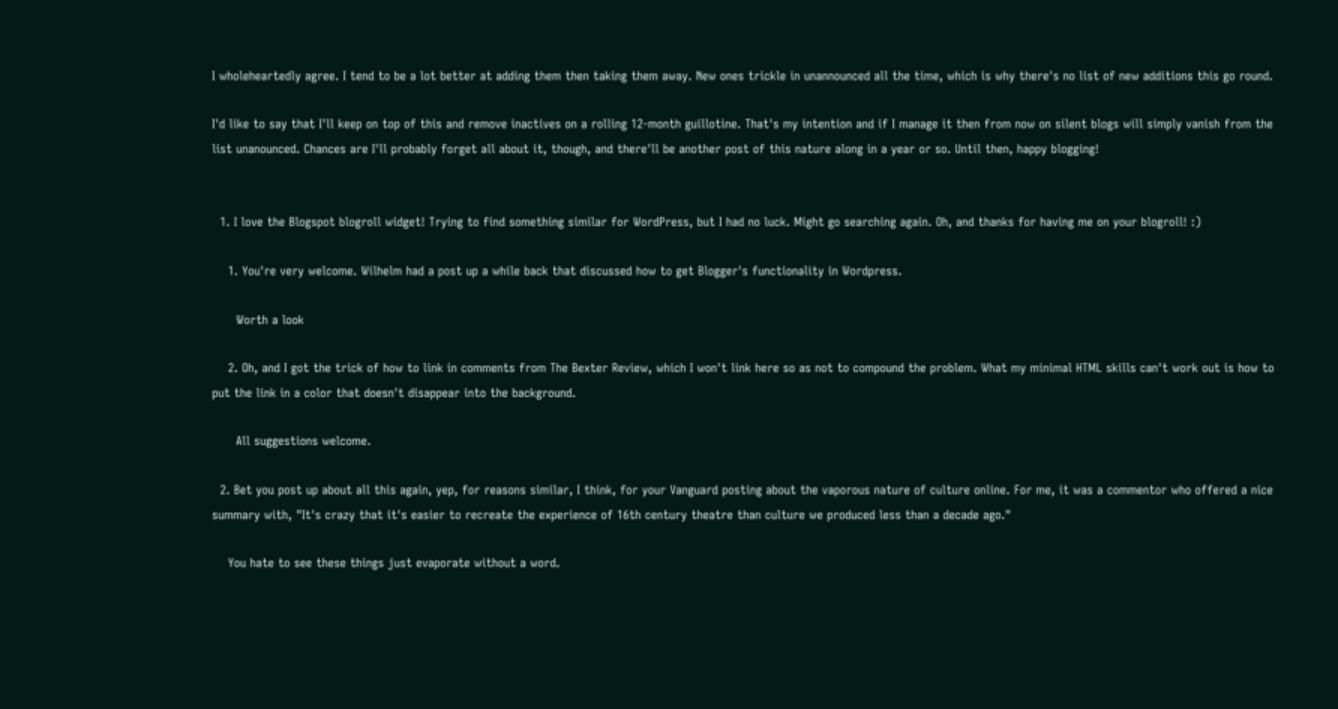I wholeheartedly agree. I tend to be a lot better at adding them then taking them away. New ones trickle in unannounced all the time, which is why there's no list of new additions this go round.

I'd like to say that I'll keep on top of this and remove inactives on a rolling 12-month guillotine. That's my intention and if I manage it then from now on silent blogs will simply vanish from the list unanounced. Chances are I'll probably forget all about it, though, and there'll be another post of this nature along in a year or so. Until then, happy blogging!


  1. I love the Blogspot blogroll widget! Trying to find something similar for WordPress, but I had no luck. Might go searching again. Oh, and thanks for having me on your blogroll! :)

    1. You're very welcome. Wilhelm had a post up a while back that discussed how to get Blogger's functionality in Wordpress.

      Worth a look

    2. Oh, and I got the trick of how to link in comments from The Bexter Review, which I won't link here so as not to compound the problem. What my minimal HTML skills can't work out is how to put the link in a color that doesn't disappear into the background.

      All suggestions welcome.

  2. Bet you post up about all this again, yep, for reasons similar, I think, for your Vanguard posting about the vaporous nature of culture online. For me, it was a commentor who offered a nice summary with, "It's crazy that it's easier to recreate the experience of 16th century theatre than culture we produced less than a decade ago."

    You hate to see these things just evaporate without a word.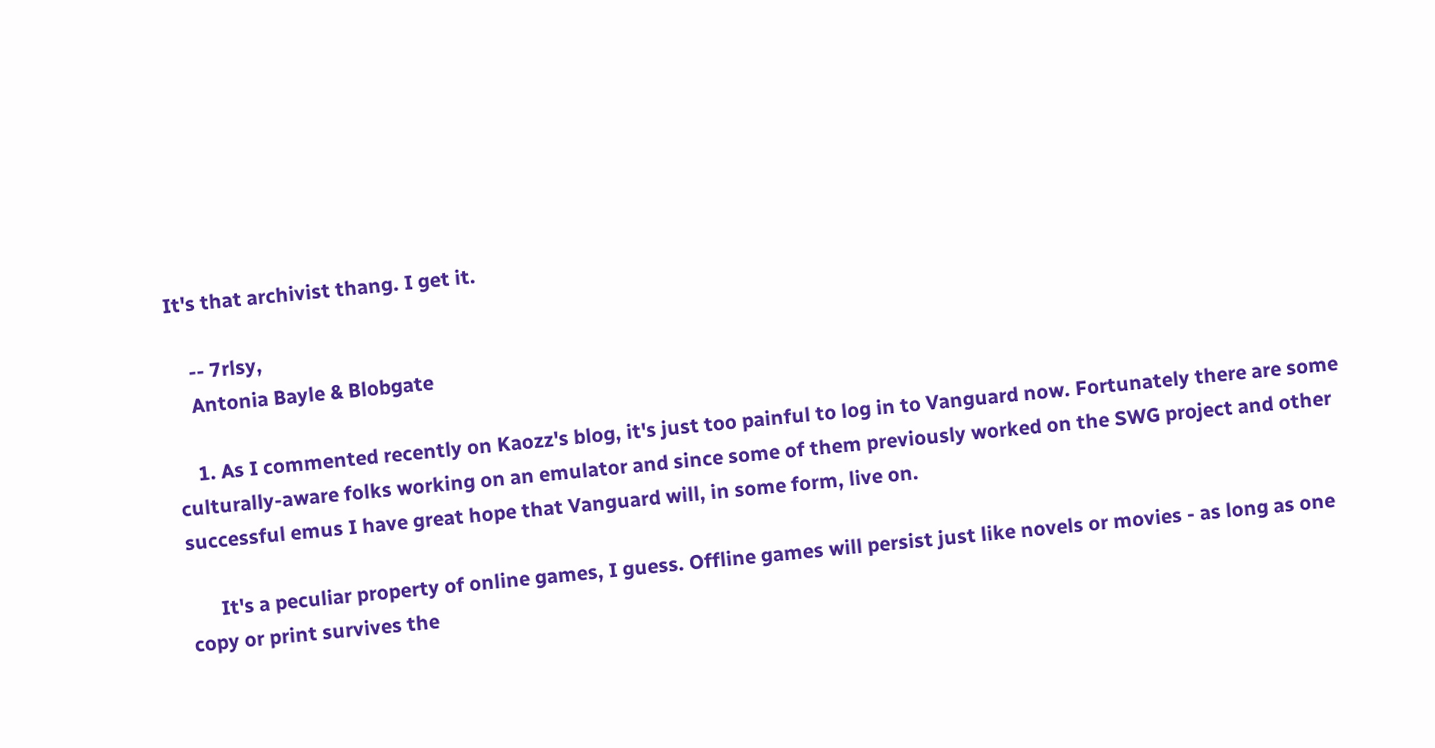It's that archivist thang. I get it.

    -- 7rlsy,
    Antonia Bayle & Blobgate

    1. As I commented recently on Kaozz's blog, it's just too painful to log in to Vanguard now. Fortunately there are some culturally-aware folks working on an emulator and since some of them previously worked on the SWG project and other successful emus I have great hope that Vanguard will, in some form, live on.

      It's a peculiar property of online games, I guess. Offline games will persist just like novels or movies - as long as one copy or print survives the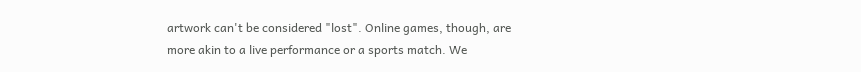artwork can't be considered "lost". Online games, though, are more akin to a live performance or a sports match. We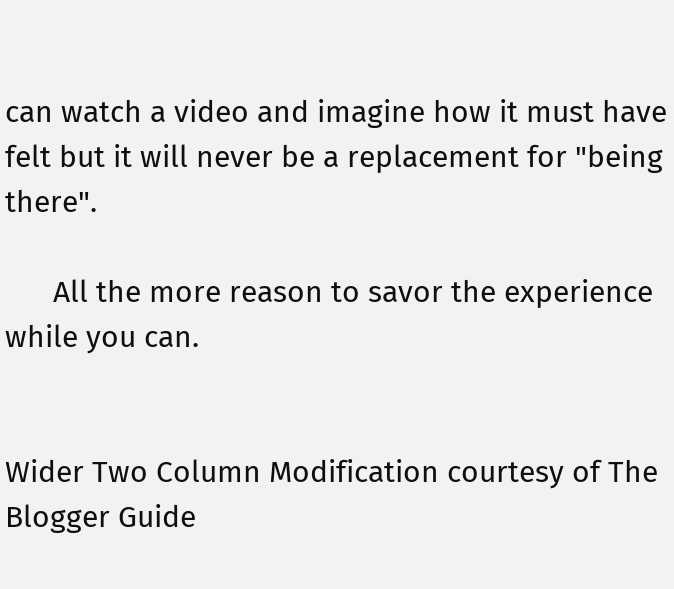can watch a video and imagine how it must have felt but it will never be a replacement for "being there".

      All the more reason to savor the experience while you can.


Wider Two Column Modification courtesy of The Blogger Guide